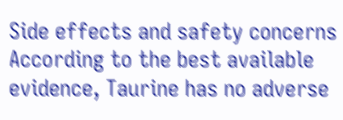Side effects and safety concerns According to the best available evidence, Taurine has no adverse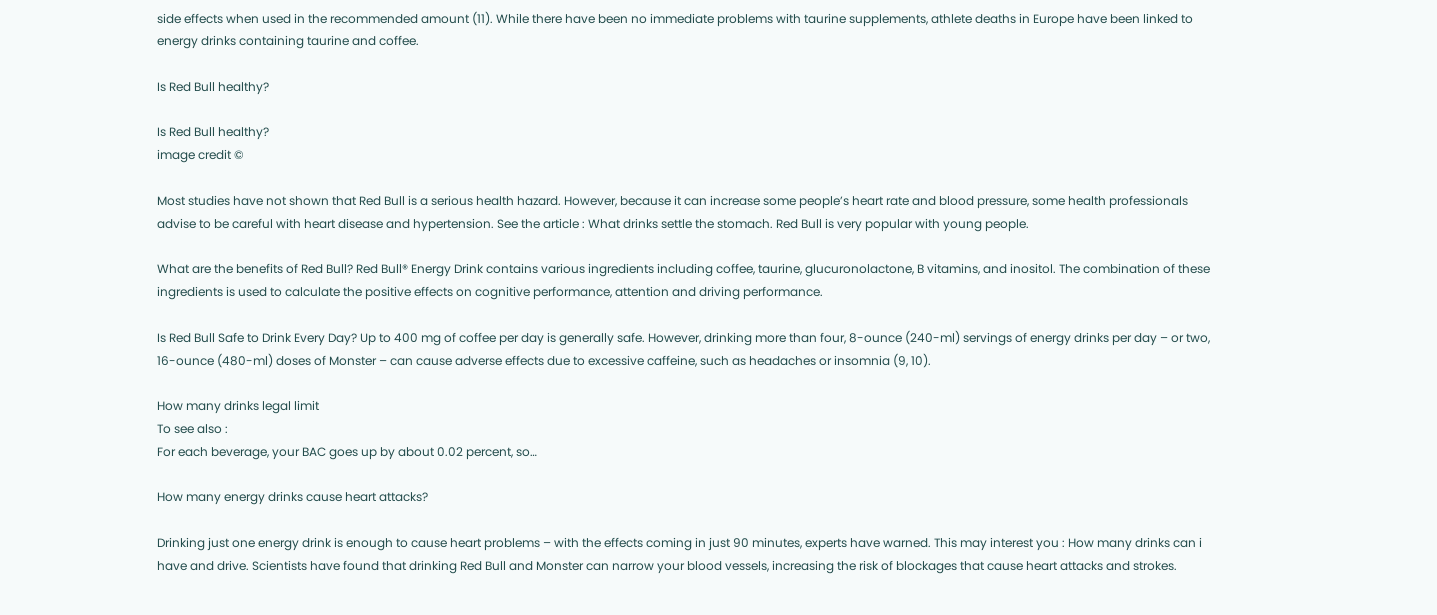side effects when used in the recommended amount (11). While there have been no immediate problems with taurine supplements, athlete deaths in Europe have been linked to energy drinks containing taurine and coffee.

Is Red Bull healthy?

Is Red Bull healthy?
image credit ©

Most studies have not shown that Red Bull is a serious health hazard. However, because it can increase some people’s heart rate and blood pressure, some health professionals advise to be careful with heart disease and hypertension. See the article : What drinks settle the stomach. Red Bull is very popular with young people.

What are the benefits of Red Bull? Red Bull® Energy Drink contains various ingredients including coffee, taurine, glucuronolactone, B vitamins, and inositol. The combination of these ingredients is used to calculate the positive effects on cognitive performance, attention and driving performance.

Is Red Bull Safe to Drink Every Day? Up to 400 mg of coffee per day is generally safe. However, drinking more than four, 8-ounce (240-ml) servings of energy drinks per day – or two, 16-ounce (480-ml) doses of Monster – can cause adverse effects due to excessive caffeine, such as headaches or insomnia (9, 10).

How many drinks legal limit
To see also :
For each beverage, your BAC goes up by about 0.02 percent, so…

How many energy drinks cause heart attacks?

Drinking just one energy drink is enough to cause heart problems – with the effects coming in just 90 minutes, experts have warned. This may interest you : How many drinks can i have and drive. Scientists have found that drinking Red Bull and Monster can narrow your blood vessels, increasing the risk of blockages that cause heart attacks and strokes.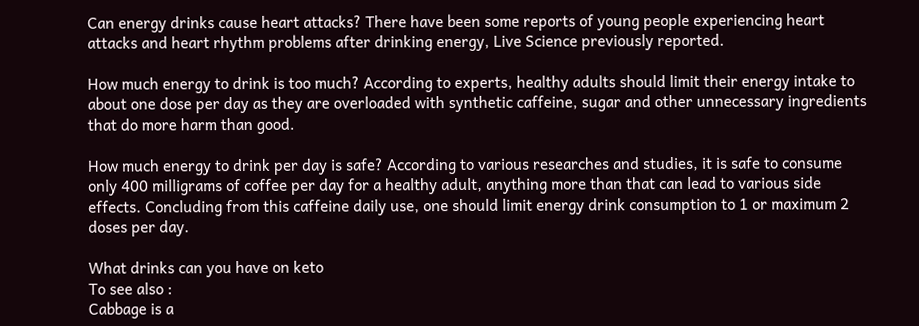Can energy drinks cause heart attacks? There have been some reports of young people experiencing heart attacks and heart rhythm problems after drinking energy, Live Science previously reported.

How much energy to drink is too much? According to experts, healthy adults should limit their energy intake to about one dose per day as they are overloaded with synthetic caffeine, sugar and other unnecessary ingredients that do more harm than good.

How much energy to drink per day is safe? According to various researches and studies, it is safe to consume only 400 milligrams of coffee per day for a healthy adult, anything more than that can lead to various side effects. Concluding from this caffeine daily use, one should limit energy drink consumption to 1 or maximum 2 doses per day.

What drinks can you have on keto
To see also :
Cabbage is a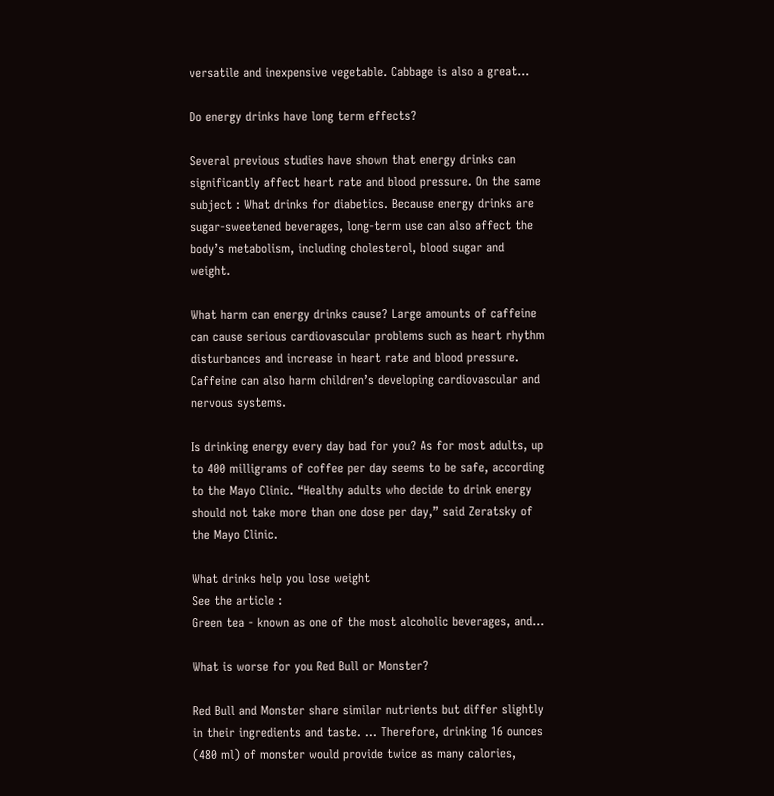versatile and inexpensive vegetable. Cabbage is also a great…

Do energy drinks have long term effects?

Several previous studies have shown that energy drinks can significantly affect heart rate and blood pressure. On the same subject : What drinks for diabetics. Because energy drinks are sugar-sweetened beverages, long-term use can also affect the body’s metabolism, including cholesterol, blood sugar and weight.

What harm can energy drinks cause? Large amounts of caffeine can cause serious cardiovascular problems such as heart rhythm disturbances and increase in heart rate and blood pressure. Caffeine can also harm children’s developing cardiovascular and nervous systems.

Is drinking energy every day bad for you? As for most adults, up to 400 milligrams of coffee per day seems to be safe, according to the Mayo Clinic. “Healthy adults who decide to drink energy should not take more than one dose per day,” said Zeratsky of the Mayo Clinic.

What drinks help you lose weight
See the article :
Green tea - known as one of the most alcoholic beverages, and…

What is worse for you Red Bull or Monster?

Red Bull and Monster share similar nutrients but differ slightly in their ingredients and taste. … Therefore, drinking 16 ounces (480 ml) of monster would provide twice as many calories,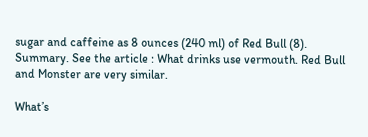sugar and caffeine as 8 ounces (240 ml) of Red Bull (8). Summary. See the article : What drinks use vermouth. Red Bull and Monster are very similar.

What’s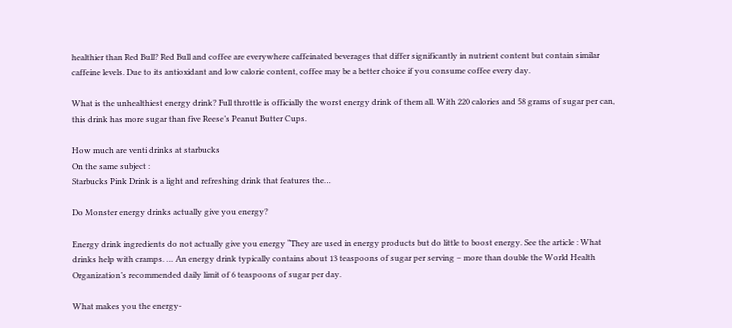healthier than Red Bull? Red Bull and coffee are everywhere caffeinated beverages that differ significantly in nutrient content but contain similar caffeine levels. Due to its antioxidant and low calorie content, coffee may be a better choice if you consume coffee every day.

What is the unhealthiest energy drink? Full throttle is officially the worst energy drink of them all. With 220 calories and 58 grams of sugar per can, this drink has more sugar than five Reese’s Peanut Butter Cups.

How much are venti drinks at starbucks
On the same subject :
Starbucks Pink Drink is a light and refreshing drink that features the…

Do Monster energy drinks actually give you energy?

Energy drink ingredients do not actually give you energy “They are used in energy products but do little to boost energy. See the article : What drinks help with cramps. … An energy drink typically contains about 13 teaspoons of sugar per serving – more than double the World Health Organization’s recommended daily limit of 6 teaspoons of sugar per day.

What makes you the energy-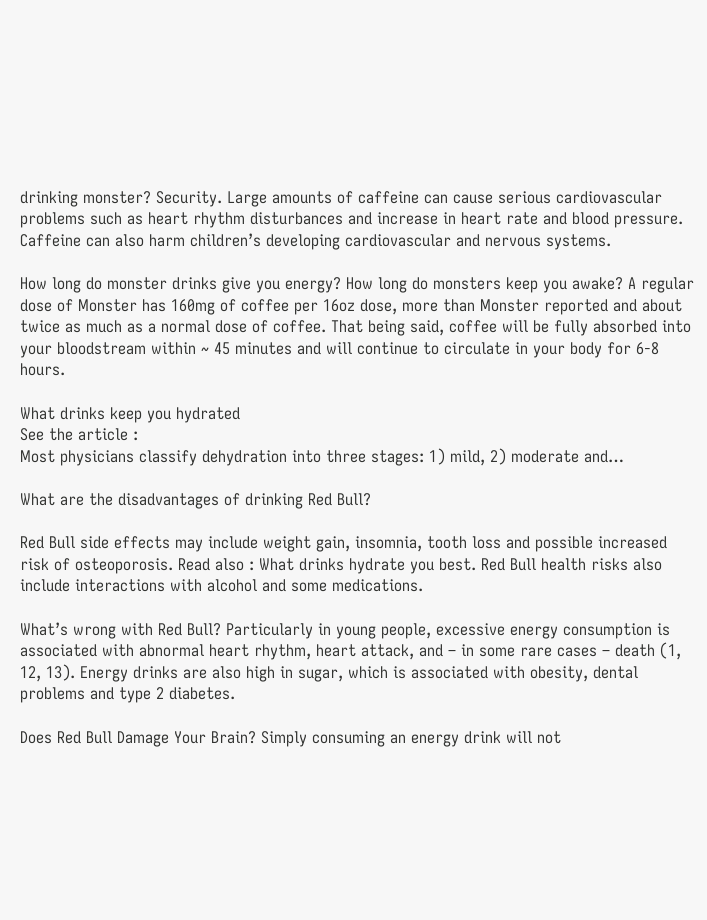drinking monster? Security. Large amounts of caffeine can cause serious cardiovascular problems such as heart rhythm disturbances and increase in heart rate and blood pressure. Caffeine can also harm children’s developing cardiovascular and nervous systems.

How long do monster drinks give you energy? How long do monsters keep you awake? A regular dose of Monster has 160mg of coffee per 16oz dose, more than Monster reported and about twice as much as a normal dose of coffee. That being said, coffee will be fully absorbed into your bloodstream within ~ 45 minutes and will continue to circulate in your body for 6-8 hours.

What drinks keep you hydrated
See the article :
Most physicians classify dehydration into three stages: 1) mild, 2) moderate and…

What are the disadvantages of drinking Red Bull?

Red Bull side effects may include weight gain, insomnia, tooth loss and possible increased risk of osteoporosis. Read also : What drinks hydrate you best. Red Bull health risks also include interactions with alcohol and some medications.

What’s wrong with Red Bull? Particularly in young people, excessive energy consumption is associated with abnormal heart rhythm, heart attack, and – in some rare cases – death (1, 12, 13). Energy drinks are also high in sugar, which is associated with obesity, dental problems and type 2 diabetes.

Does Red Bull Damage Your Brain? Simply consuming an energy drink will not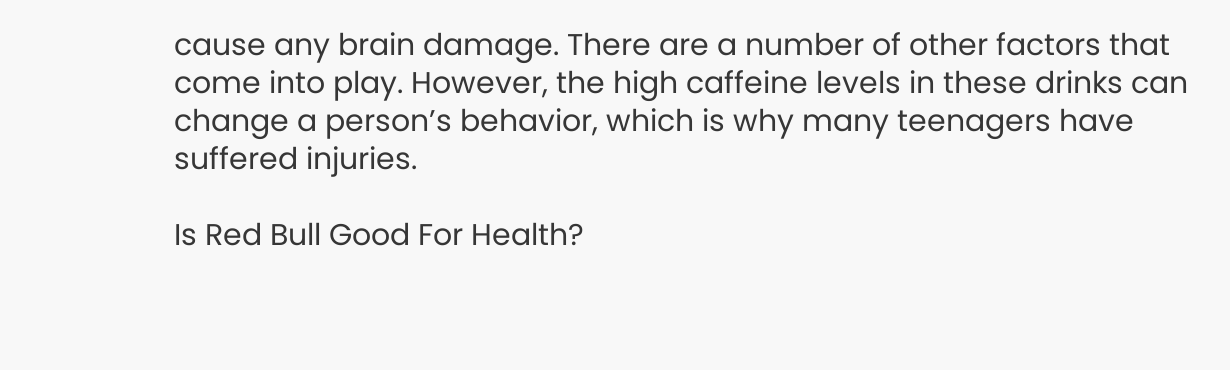cause any brain damage. There are a number of other factors that come into play. However, the high caffeine levels in these drinks can change a person’s behavior, which is why many teenagers have suffered injuries.

Is Red Bull Good For Health?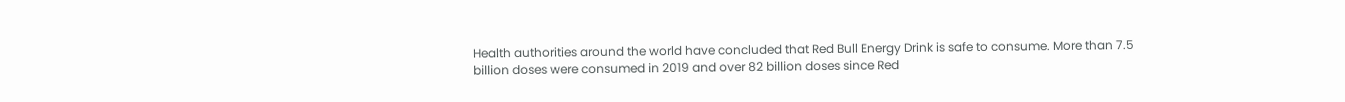Health authorities around the world have concluded that Red Bull Energy Drink is safe to consume. More than 7.5 billion doses were consumed in 2019 and over 82 billion doses since Red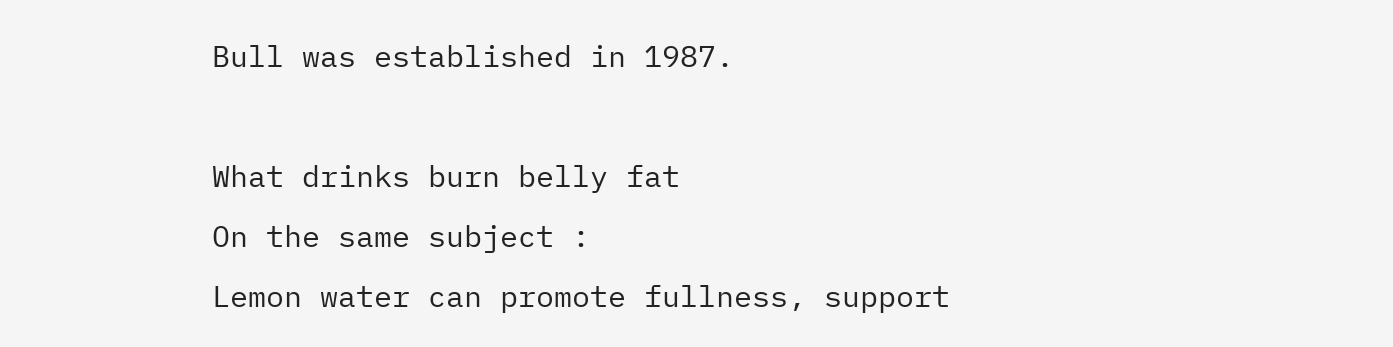Bull was established in 1987.

What drinks burn belly fat
On the same subject :
Lemon water can promote fullness, support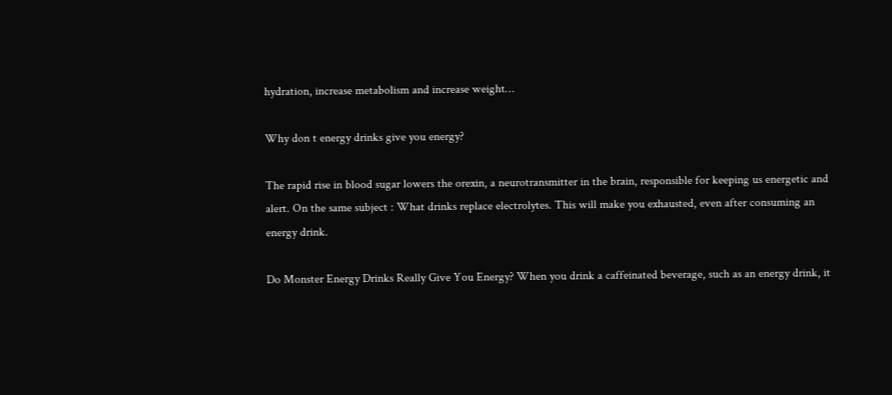hydration, increase metabolism and increase weight…

Why don t energy drinks give you energy?

The rapid rise in blood sugar lowers the orexin, a neurotransmitter in the brain, responsible for keeping us energetic and alert. On the same subject : What drinks replace electrolytes. This will make you exhausted, even after consuming an energy drink.

Do Monster Energy Drinks Really Give You Energy? When you drink a caffeinated beverage, such as an energy drink, it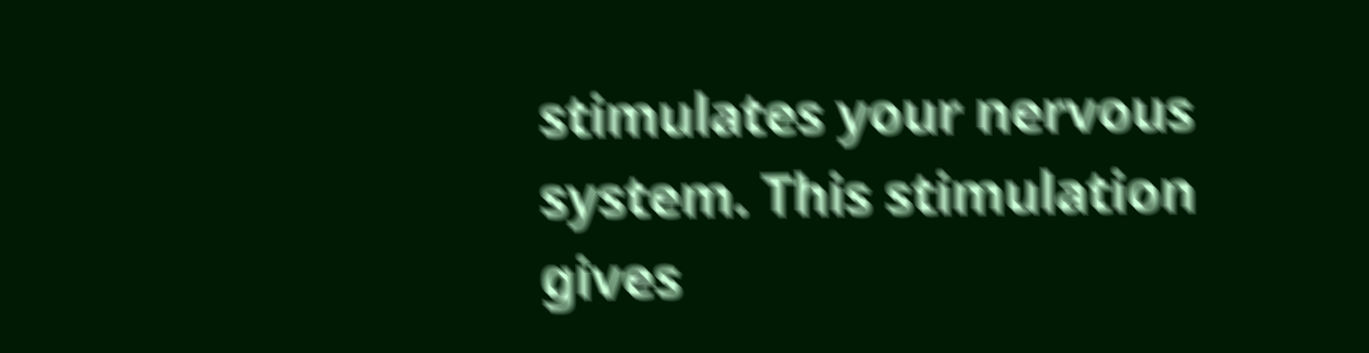stimulates your nervous system. This stimulation gives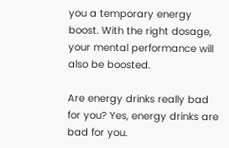you a temporary energy boost. With the right dosage, your mental performance will also be boosted.

Are energy drinks really bad for you? Yes, energy drinks are bad for you.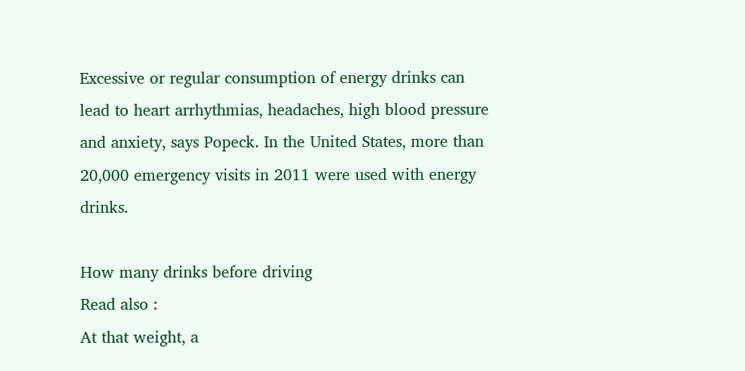Excessive or regular consumption of energy drinks can lead to heart arrhythmias, headaches, high blood pressure and anxiety, says Popeck. In the United States, more than 20,000 emergency visits in 2011 were used with energy drinks.

How many drinks before driving
Read also :
At that weight, a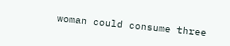woman could consume three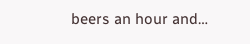beers an hour and…